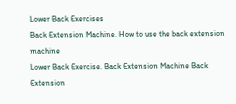Lower Back Exercises
Back Extension Machine. How to use the back extension machine
Lower Back Exercise. Back Extension Machine Back Extension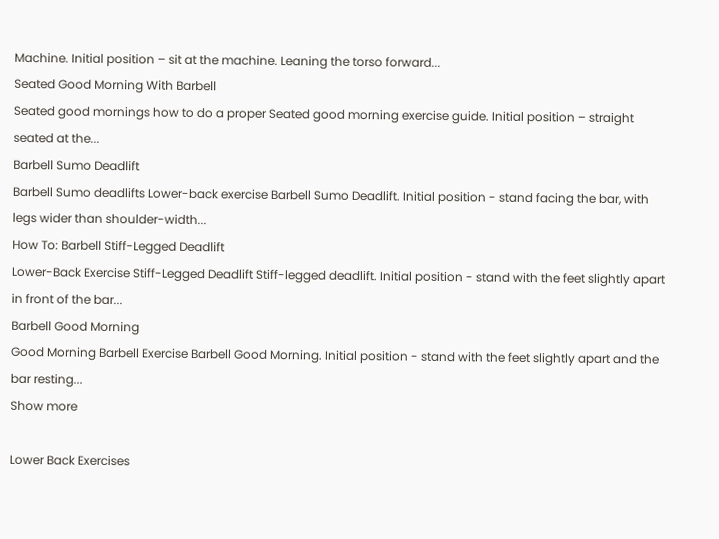Machine. Initial position – sit at the machine. Leaning the torso forward...
Seated Good Morning With Barbell
Seated good mornings how to do a proper Seated good morning exercise guide. Initial position – straight seated at the...
Barbell Sumo Deadlift
Barbell Sumo deadlifts Lower-back exercise Barbell Sumo Deadlift. Initial position - stand facing the bar, with legs wider than shoulder-width...
How To: Barbell Stiff-Legged Deadlift
Lower-Back Exercise Stiff-Legged Deadlift Stiff-legged deadlift. Initial position - stand with the feet slightly apart in front of the bar...
Barbell Good Morning
Good Morning Barbell Exercise Barbell Good Morning. Initial position - stand with the feet slightly apart and the bar resting...
Show more

Lower Back Exercises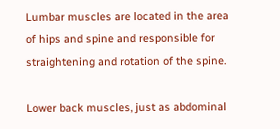Lumbar muscles are located in the area of hips and spine and responsible for straightening and rotation of the spine.

Lower back muscles, just as abdominal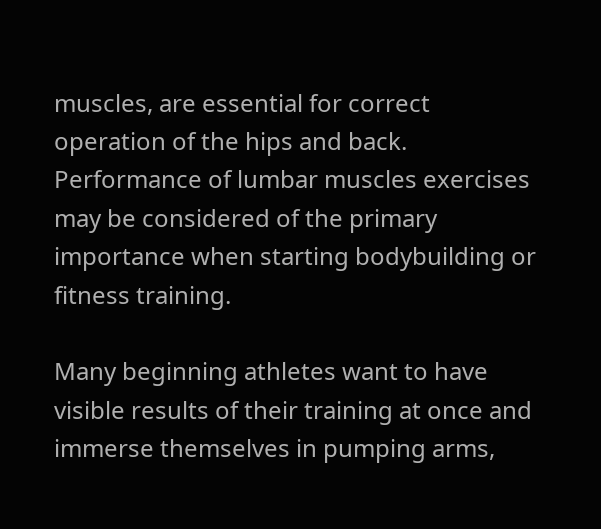muscles, are essential for correct operation of the hips and back. Performance of lumbar muscles exercises may be considered of the primary importance when starting bodybuilding or fitness training.

Many beginning athletes want to have visible results of their training at once and immerse themselves in pumping arms,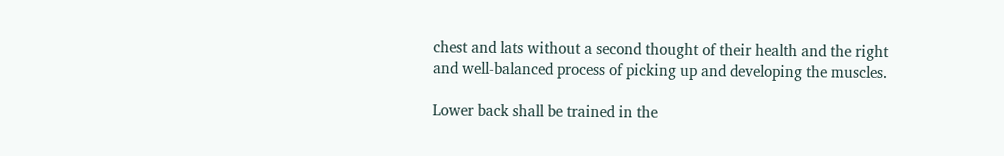chest and lats without a second thought of their health and the right and well-balanced process of picking up and developing the muscles.

Lower back shall be trained in the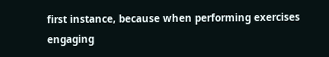first instance, because when performing exercises engaging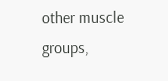other muscle groups,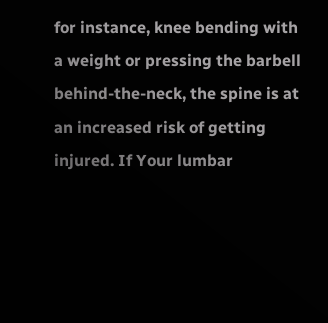for instance, knee bending with a weight or pressing the barbell behind-the-neck, the spine is at an increased risk of getting injured. If Your lumbar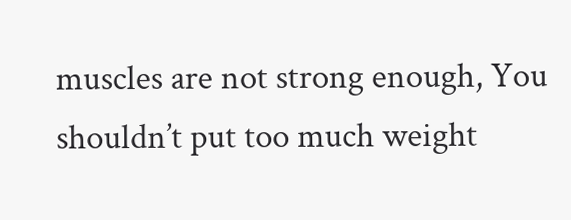muscles are not strong enough, You shouldn’t put too much weight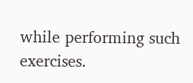while performing such exercises.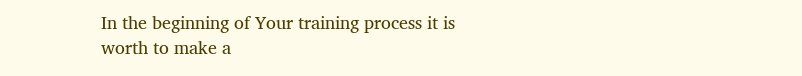In the beginning of Your training process it is worth to make a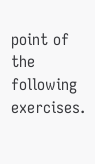point of the following exercises.